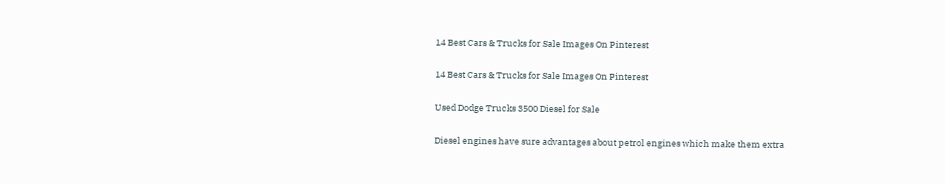14 Best Cars & Trucks for Sale Images On Pinterest

14 Best Cars & Trucks for Sale Images On Pinterest

Used Dodge Trucks 3500 Diesel for Sale

Diesel engines have sure advantages about petrol engines which make them extra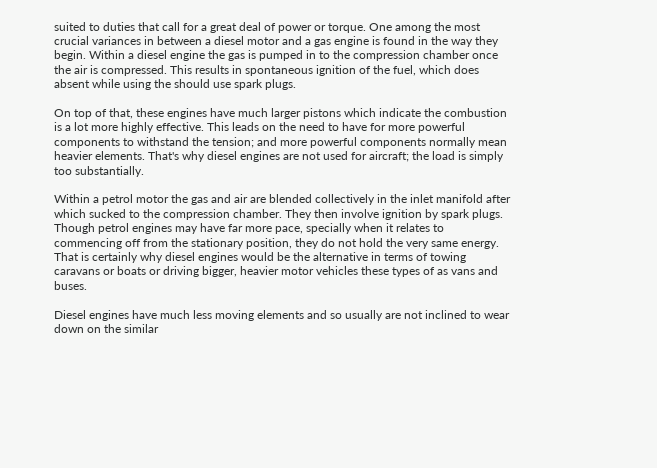suited to duties that call for a great deal of power or torque. One among the most crucial variances in between a diesel motor and a gas engine is found in the way they begin. Within a diesel engine the gas is pumped in to the compression chamber once the air is compressed. This results in spontaneous ignition of the fuel, which does absent while using the should use spark plugs.

On top of that, these engines have much larger pistons which indicate the combustion is a lot more highly effective. This leads on the need to have for more powerful components to withstand the tension; and more powerful components normally mean heavier elements. That's why diesel engines are not used for aircraft; the load is simply too substantially.

Within a petrol motor the gas and air are blended collectively in the inlet manifold after which sucked to the compression chamber. They then involve ignition by spark plugs. Though petrol engines may have far more pace, specially when it relates to commencing off from the stationary position, they do not hold the very same energy. That is certainly why diesel engines would be the alternative in terms of towing caravans or boats or driving bigger, heavier motor vehicles these types of as vans and buses.

Diesel engines have much less moving elements and so usually are not inclined to wear down on the similar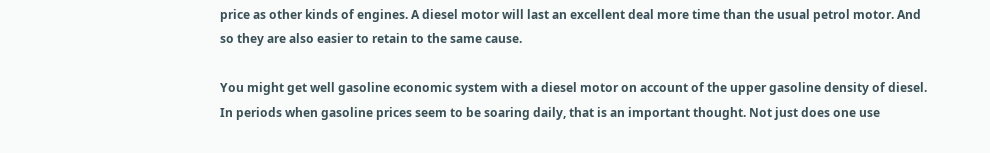price as other kinds of engines. A diesel motor will last an excellent deal more time than the usual petrol motor. And so they are also easier to retain to the same cause.

You might get well gasoline economic system with a diesel motor on account of the upper gasoline density of diesel. In periods when gasoline prices seem to be soaring daily, that is an important thought. Not just does one use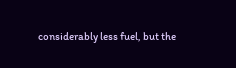considerably less fuel, but the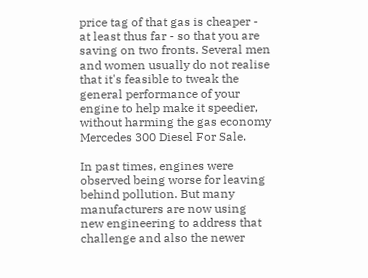price tag of that gas is cheaper - at least thus far - so that you are saving on two fronts. Several men and women usually do not realise that it's feasible to tweak the general performance of your engine to help make it speedier, without harming the gas economy Mercedes 300 Diesel For Sale.

In past times, engines were observed being worse for leaving behind pollution. But many manufacturers are now using new engineering to address that challenge and also the newer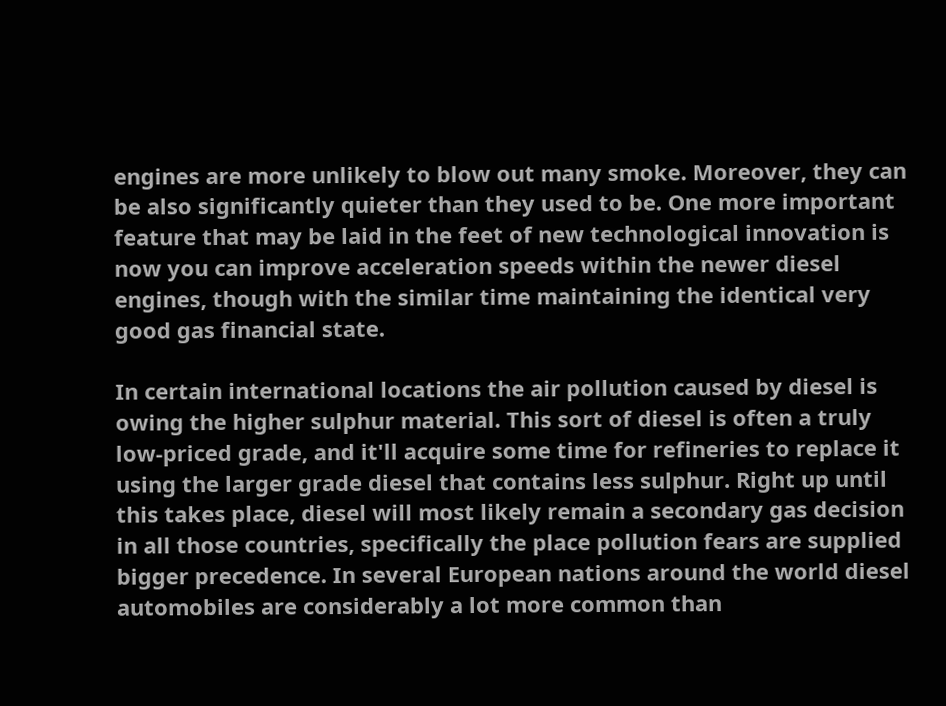engines are more unlikely to blow out many smoke. Moreover, they can be also significantly quieter than they used to be. One more important feature that may be laid in the feet of new technological innovation is now you can improve acceleration speeds within the newer diesel engines, though with the similar time maintaining the identical very good gas financial state.

In certain international locations the air pollution caused by diesel is owing the higher sulphur material. This sort of diesel is often a truly low-priced grade, and it'll acquire some time for refineries to replace it using the larger grade diesel that contains less sulphur. Right up until this takes place, diesel will most likely remain a secondary gas decision in all those countries, specifically the place pollution fears are supplied bigger precedence. In several European nations around the world diesel automobiles are considerably a lot more common than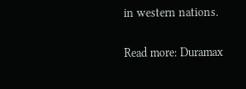in western nations.

Read more: Duramax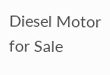Diesel Motor for Sale